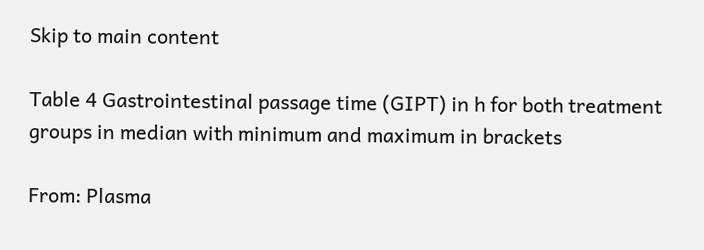Skip to main content

Table 4 Gastrointestinal passage time (GIPT) in h for both treatment groups in median with minimum and maximum in brackets

From: Plasma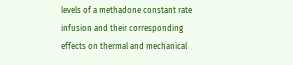levels of a methadone constant rate infusion and their corresponding effects on thermal and mechanical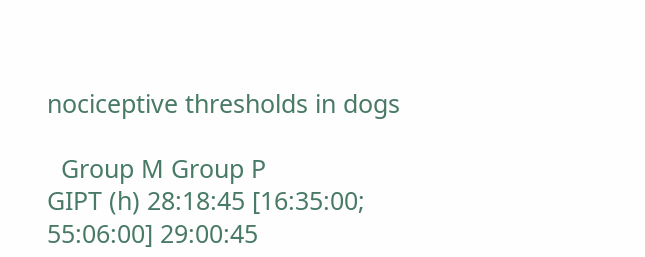nociceptive thresholds in dogs

  Group M Group P
GIPT (h) 28:18:45 [16:35:00; 55:06:00] 29:00:45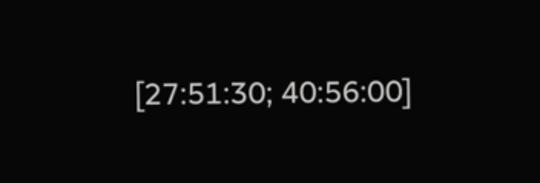[27:51:30; 40:56:00]